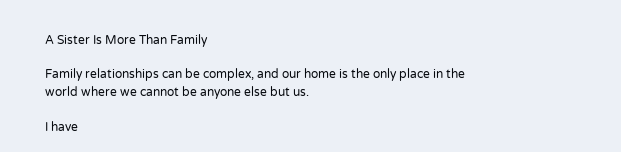A Sister Is More Than Family

Family relationships can be complex, and our home is the only place in the world where we cannot be anyone else but us.

I have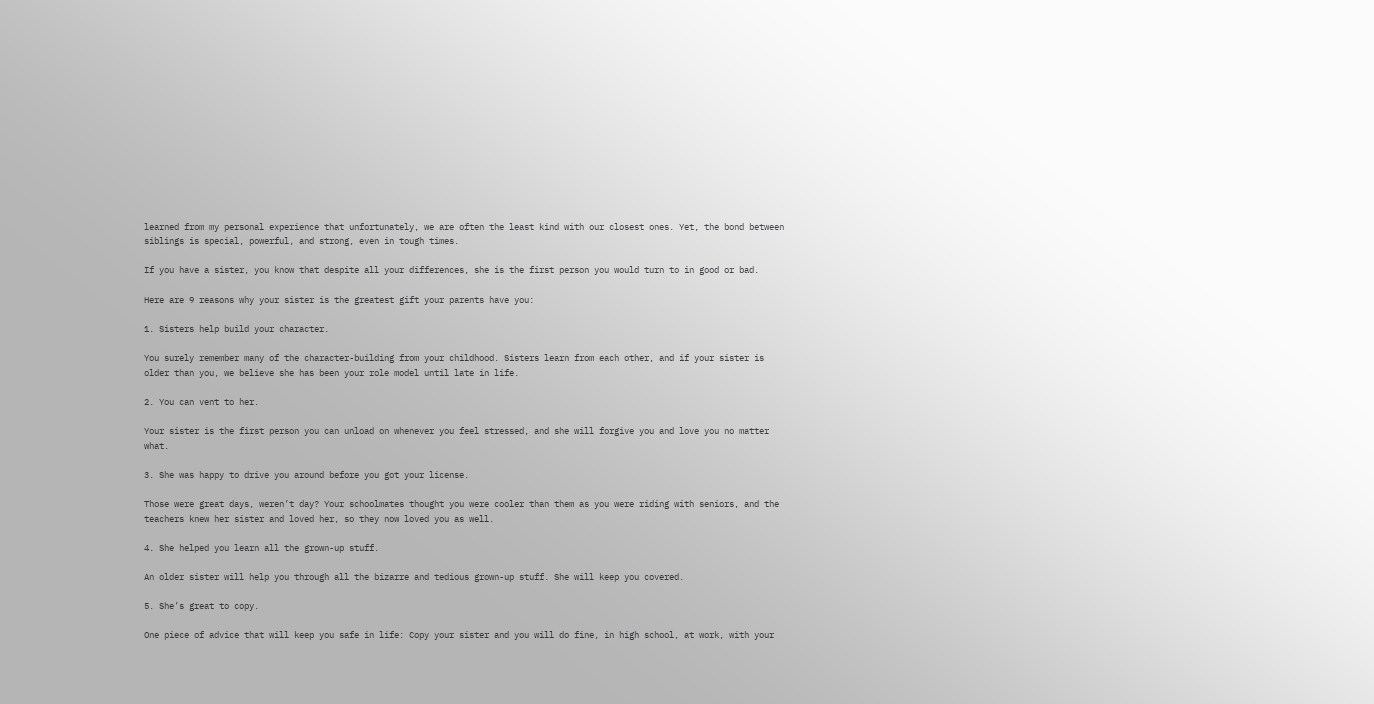learned from my personal experience that unfortunately, we are often the least kind with our closest ones. Yet, the bond between siblings is special, powerful, and strong, even in tough times.

If you have a sister, you know that despite all your differences, she is the first person you would turn to in good or bad.

Here are 9 reasons why your sister is the greatest gift your parents have you:

1. Sisters help build your character.

You surely remember many of the character-building from your childhood. Sisters learn from each other, and if your sister is older than you, we believe she has been your role model until late in life.

2. You can vent to her.

Your sister is the first person you can unload on whenever you feel stressed, and she will forgive you and love you no matter what.

3. She was happy to drive you around before you got your license.

Those were great days, weren’t day? Your schoolmates thought you were cooler than them as you were riding with seniors, and the teachers knew her sister and loved her, so they now loved you as well.

4. She helped you learn all the grown-up stuff.

An older sister will help you through all the bizarre and tedious grown-up stuff. She will keep you covered.

5. She’s great to copy.

One piece of advice that will keep you safe in life: Copy your sister and you will do fine, in high school, at work, with your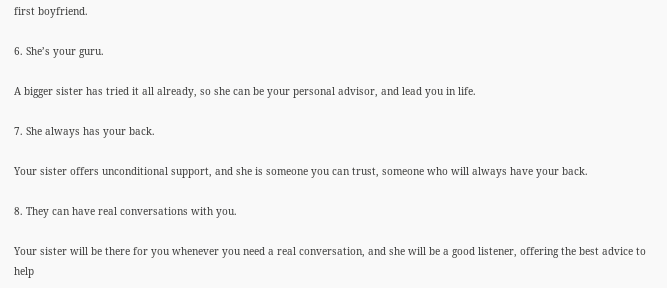first boyfriend.

6. She’s your guru.

A bigger sister has tried it all already, so she can be your personal advisor, and lead you in life.

7. She always has your back.

Your sister offers unconditional support, and she is someone you can trust, someone who will always have your back.

8. They can have real conversations with you.

Your sister will be there for you whenever you need a real conversation, and she will be a good listener, offering the best advice to help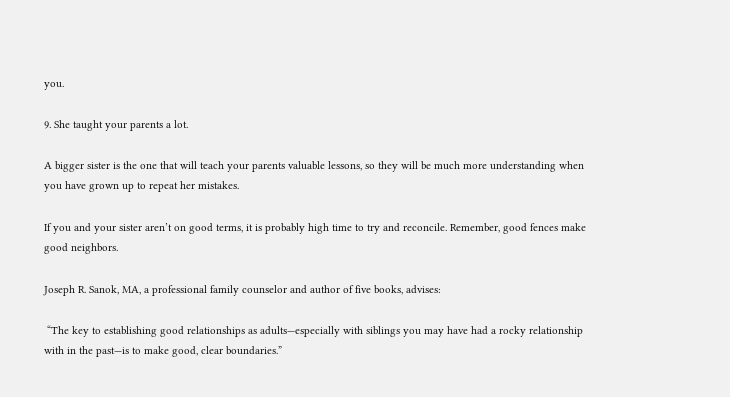you.

9. She taught your parents a lot.

A bigger sister is the one that will teach your parents valuable lessons, so they will be much more understanding when you have grown up to repeat her mistakes.

If you and your sister aren’t on good terms, it is probably high time to try and reconcile. Remember, good fences make good neighbors.

Joseph R. Sanok, MA, a professional family counselor and author of five books, advises:

 “The key to establishing good relationships as adults—especially with siblings you may have had a rocky relationship with in the past—is to make good, clear boundaries.”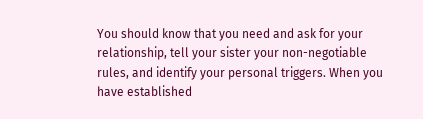You should know that you need and ask for your relationship, tell your sister your non-negotiable rules, and identify your personal triggers. When you have established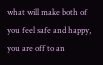what will make both of you feel safe and happy, you are off to an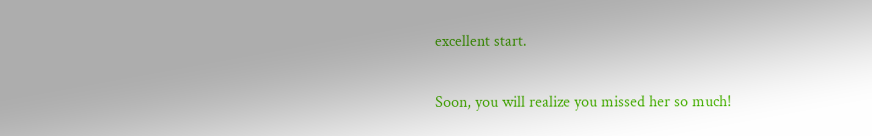excellent start.

Soon, you will realize you missed her so much!